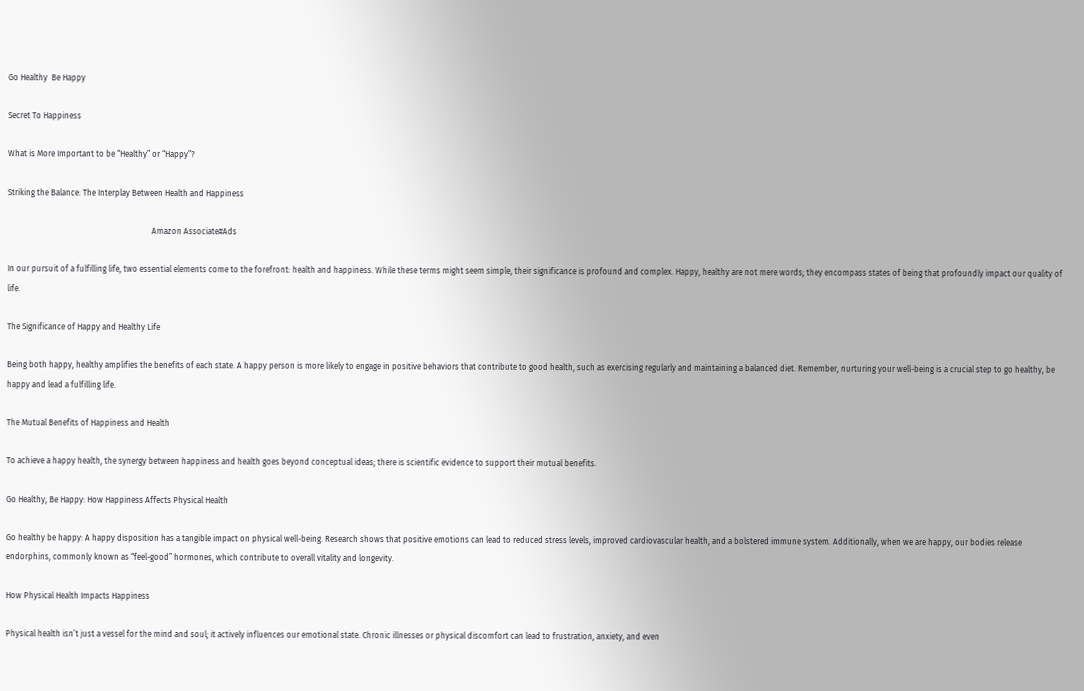Go Healthy  Be Happy

Secret To Happiness

What is More Important to be “Healthy” or “Happy”?

Striking the Balance: The Interplay Between Health and Happiness

                                                                        Amazon Associate#Ads

In our pursuit of a fulfilling life, two essential elements come to the forefront: health and happiness. While these terms might seem simple, their significance is profound and complex. Happy, healthy are not mere words; they encompass states of being that profoundly impact our quality of life.

The Significance of Happy and Healthy Life

Being both happy, healthy amplifies the benefits of each state. A happy person is more likely to engage in positive behaviors that contribute to good health, such as exercising regularly and maintaining a balanced diet. Remember, nurturing your well-being is a crucial step to go healthy, be happy and lead a fulfilling life.

The Mutual Benefits of Happiness and Health

To achieve a happy health, the synergy between happiness and health goes beyond conceptual ideas; there is scientific evidence to support their mutual benefits.

Go Healthy, Be Happy: How Happiness Affects Physical Health

Go healthy be happy: A happy disposition has a tangible impact on physical well-being. Research shows that positive emotions can lead to reduced stress levels, improved cardiovascular health, and a bolstered immune system. Additionally, when we are happy, our bodies release endorphins, commonly known as “feel-good” hormones, which contribute to overall vitality and longevity.

How Physical Health Impacts Happiness

Physical health isn’t just a vessel for the mind and soul; it actively influences our emotional state. Chronic illnesses or physical discomfort can lead to frustration, anxiety, and even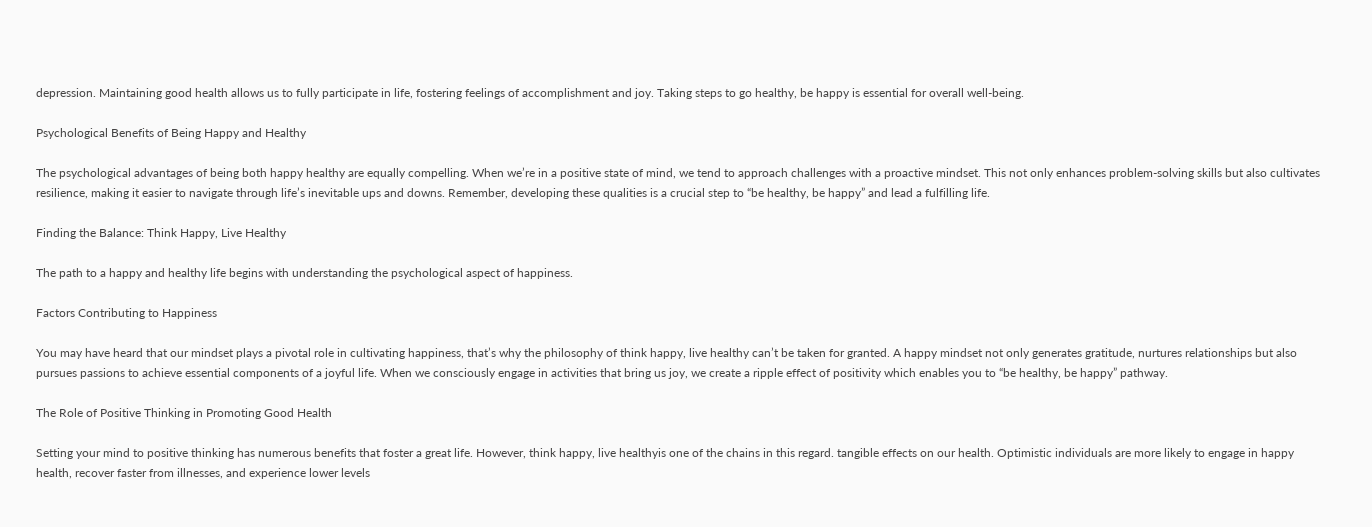depression. Maintaining good health allows us to fully participate in life, fostering feelings of accomplishment and joy. Taking steps to go healthy, be happy is essential for overall well-being.

Psychological Benefits of Being Happy and Healthy

The psychological advantages of being both happy healthy are equally compelling. When we’re in a positive state of mind, we tend to approach challenges with a proactive mindset. This not only enhances problem-solving skills but also cultivates resilience, making it easier to navigate through life’s inevitable ups and downs. Remember, developing these qualities is a crucial step to “be healthy, be happy” and lead a fulfilling life.

Finding the Balance: Think Happy, Live Healthy

The path to a happy and healthy life begins with understanding the psychological aspect of happiness.

Factors Contributing to Happiness

You may have heard that our mindset plays a pivotal role in cultivating happiness, that’s why the philosophy of think happy, live healthy can’t be taken for granted. A happy mindset not only generates gratitude, nurtures relationships but also pursues passions to achieve essential components of a joyful life. When we consciously engage in activities that bring us joy, we create a ripple effect of positivity which enables you to “be healthy, be happy” pathway.

The Role of Positive Thinking in Promoting Good Health

Setting your mind to positive thinking has numerous benefits that foster a great life. However, think happy, live healthyis one of the chains in this regard. tangible effects on our health. Optimistic individuals are more likely to engage in happy health, recover faster from illnesses, and experience lower levels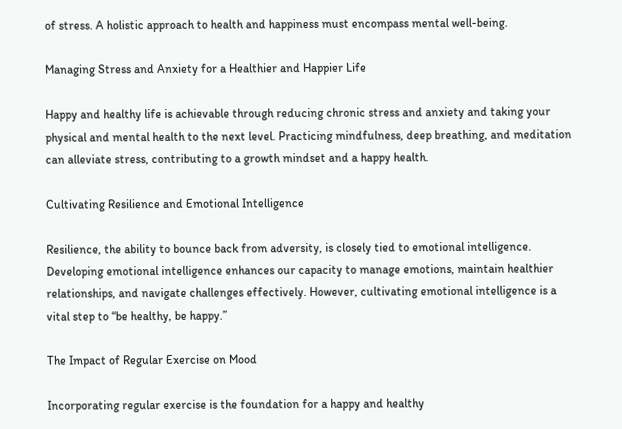of stress. A holistic approach to health and happiness must encompass mental well-being.

Managing Stress and Anxiety for a Healthier and Happier Life

Happy and healthy life is achievable through reducing chronic stress and anxiety and taking your physical and mental health to the next level. Practicing mindfulness, deep breathing, and meditation can alleviate stress, contributing to a growth mindset and a happy health.

Cultivating Resilience and Emotional Intelligence

Resilience, the ability to bounce back from adversity, is closely tied to emotional intelligence. Developing emotional intelligence enhances our capacity to manage emotions, maintain healthier relationships, and navigate challenges effectively. However, cultivating emotional intelligence is a vital step to “be healthy, be happy.”

The Impact of Regular Exercise on Mood

Incorporating regular exercise is the foundation for a happy and healthy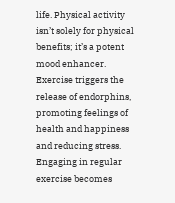life. Physical activity isn’t solely for physical benefits; it’s a potent mood enhancer. Exercise triggers the release of endorphins, promoting feelings of health and happiness and reducing stress. Engaging in regular exercise becomes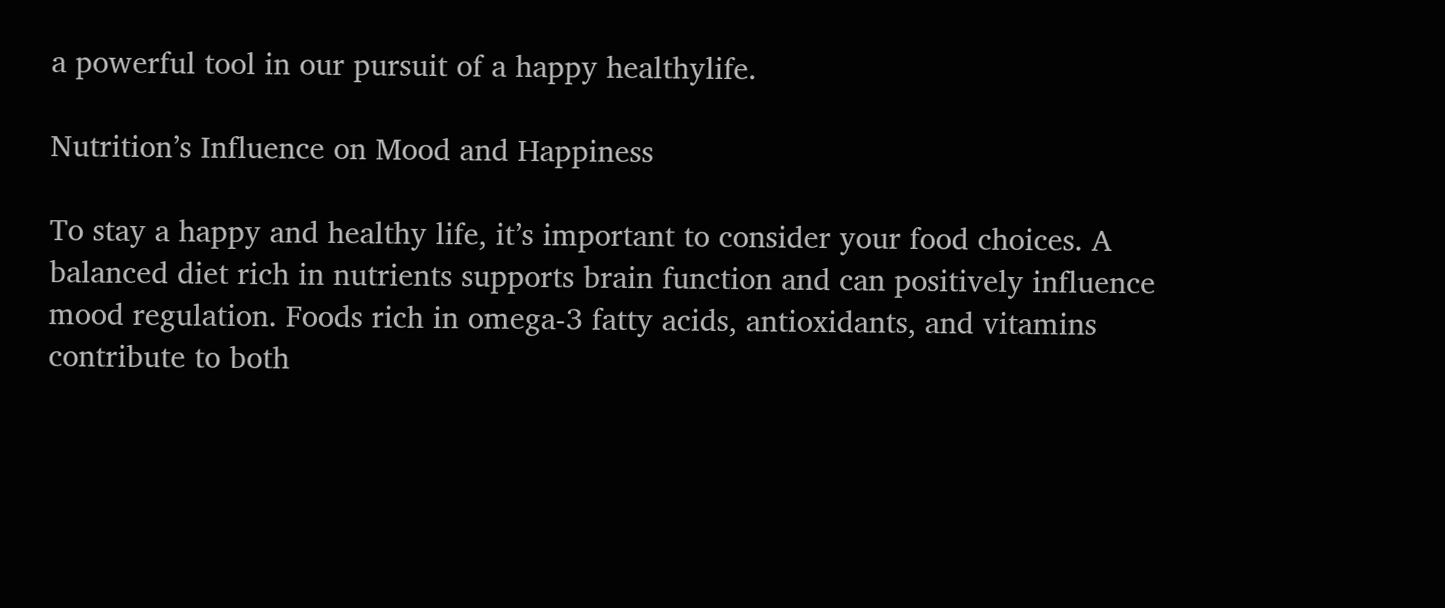a powerful tool in our pursuit of a happy healthylife.

Nutrition’s Influence on Mood and Happiness

To stay a happy and healthy life, it’s important to consider your food choices. A balanced diet rich in nutrients supports brain function and can positively influence mood regulation. Foods rich in omega-3 fatty acids, antioxidants, and vitamins contribute to both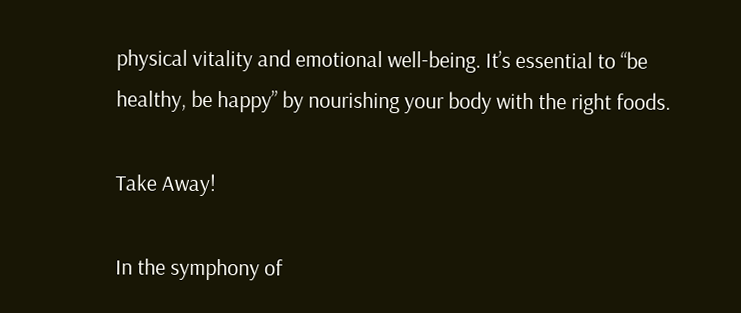physical vitality and emotional well-being. It’s essential to “be healthy, be happy” by nourishing your body with the right foods.

Take Away!

In the symphony of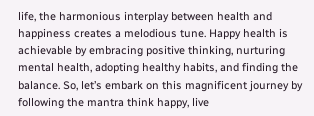life, the harmonious interplay between health and happiness creates a melodious tune. Happy health is achievable by embracing positive thinking, nurturing mental health, adopting healthy habits, and finding the balance. So, let’s embark on this magnificent journey by following the mantra think happy, live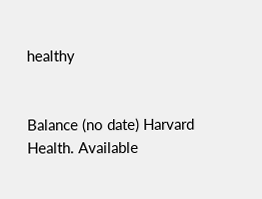healthy


Balance (no date) Harvard Health. Available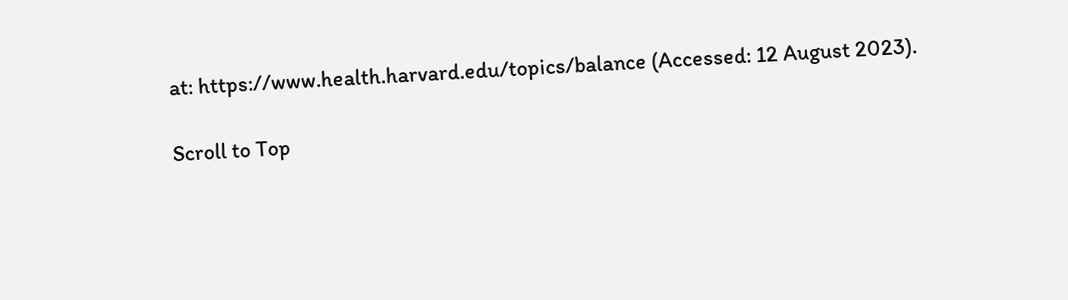at: https://www.health.harvard.edu/topics/balance (Accessed: 12 August 2023).

Scroll to Top